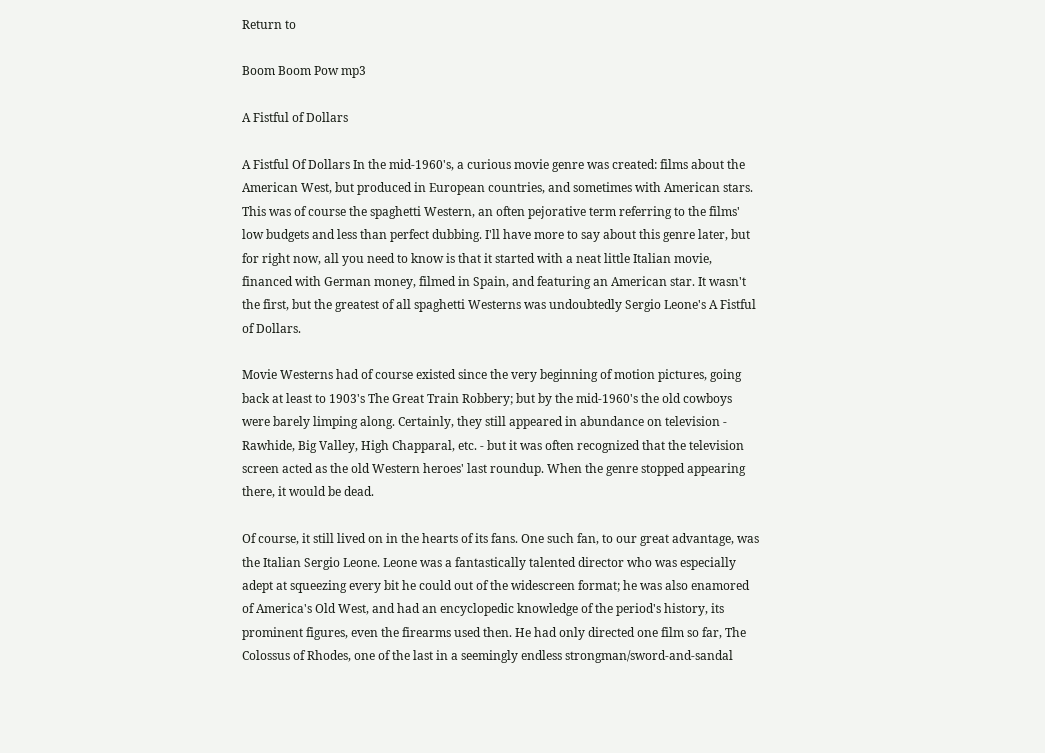Return to

Boom Boom Pow mp3

A Fistful of Dollars

A Fistful Of Dollars In the mid-1960's, a curious movie genre was created: films about the American West, but produced in European countries, and sometimes with American stars. This was of course the spaghetti Western, an often pejorative term referring to the films' low budgets and less than perfect dubbing. I'll have more to say about this genre later, but for right now, all you need to know is that it started with a neat little Italian movie, financed with German money, filmed in Spain, and featuring an American star. It wasn't the first, but the greatest of all spaghetti Westerns was undoubtedly Sergio Leone's A Fistful of Dollars.

Movie Westerns had of course existed since the very beginning of motion pictures, going back at least to 1903's The Great Train Robbery; but by the mid-1960's the old cowboys were barely limping along. Certainly, they still appeared in abundance on television - Rawhide, Big Valley, High Chapparal, etc. - but it was often recognized that the television screen acted as the old Western heroes' last roundup. When the genre stopped appearing there, it would be dead.

Of course, it still lived on in the hearts of its fans. One such fan, to our great advantage, was the Italian Sergio Leone. Leone was a fantastically talented director who was especially adept at squeezing every bit he could out of the widescreen format; he was also enamored of America's Old West, and had an encyclopedic knowledge of the period's history, its prominent figures, even the firearms used then. He had only directed one film so far, The Colossus of Rhodes, one of the last in a seemingly endless strongman/sword-and-sandal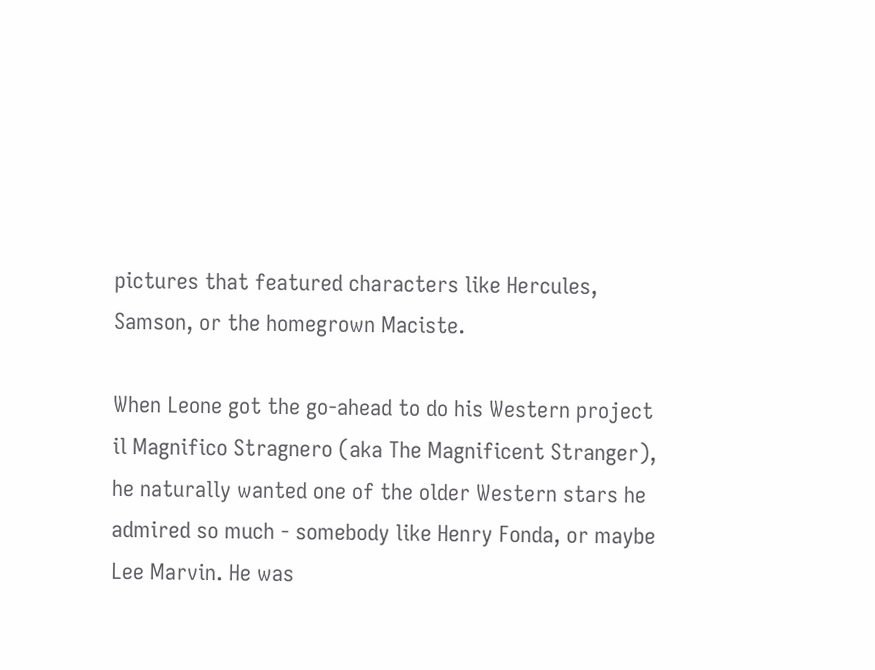pictures that featured characters like Hercules, Samson, or the homegrown Maciste.

When Leone got the go-ahead to do his Western project il Magnifico Stragnero (aka The Magnificent Stranger), he naturally wanted one of the older Western stars he admired so much - somebody like Henry Fonda, or maybe Lee Marvin. He was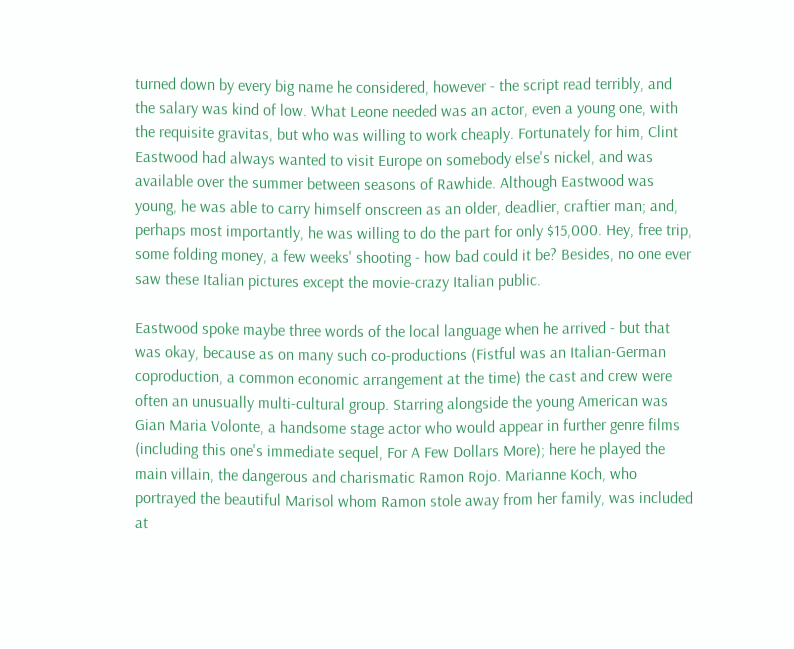turned down by every big name he considered, however - the script read terribly, and the salary was kind of low. What Leone needed was an actor, even a young one, with the requisite gravitas, but who was willing to work cheaply. Fortunately for him, Clint Eastwood had always wanted to visit Europe on somebody else's nickel, and was available over the summer between seasons of Rawhide. Although Eastwood was young, he was able to carry himself onscreen as an older, deadlier, craftier man; and, perhaps most importantly, he was willing to do the part for only $15,000. Hey, free trip, some folding money, a few weeks' shooting - how bad could it be? Besides, no one ever saw these Italian pictures except the movie-crazy Italian public.

Eastwood spoke maybe three words of the local language when he arrived - but that was okay, because as on many such co-productions (Fistful was an Italian-German coproduction, a common economic arrangement at the time) the cast and crew were often an unusually multi-cultural group. Starring alongside the young American was Gian Maria Volonte, a handsome stage actor who would appear in further genre films (including this one's immediate sequel, For A Few Dollars More); here he played the main villain, the dangerous and charismatic Ramon Rojo. Marianne Koch, who portrayed the beautiful Marisol whom Ramon stole away from her family, was included at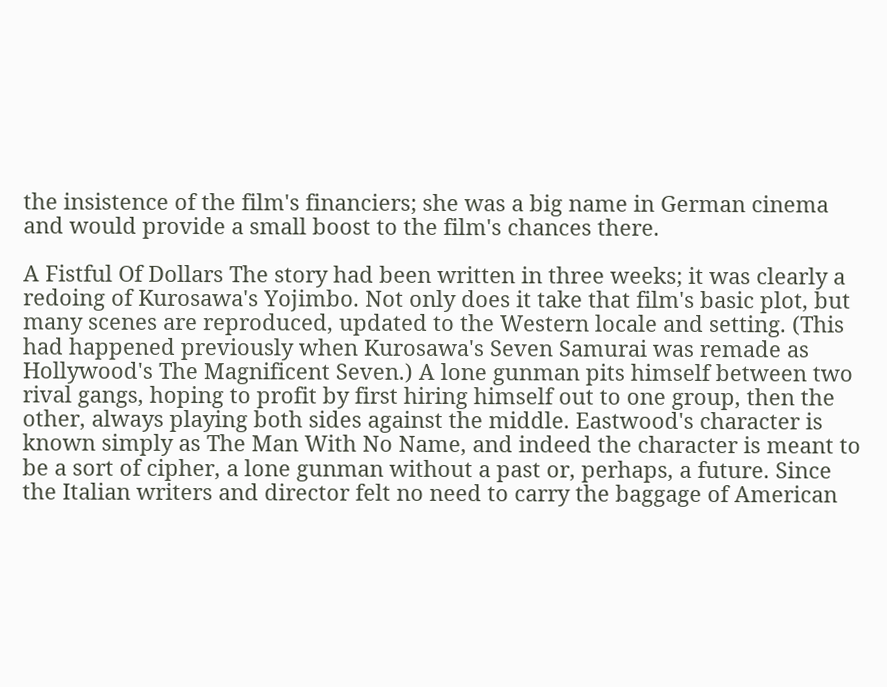the insistence of the film's financiers; she was a big name in German cinema and would provide a small boost to the film's chances there.

A Fistful Of Dollars The story had been written in three weeks; it was clearly a redoing of Kurosawa's Yojimbo. Not only does it take that film's basic plot, but many scenes are reproduced, updated to the Western locale and setting. (This had happened previously when Kurosawa's Seven Samurai was remade as Hollywood's The Magnificent Seven.) A lone gunman pits himself between two rival gangs, hoping to profit by first hiring himself out to one group, then the other, always playing both sides against the middle. Eastwood's character is known simply as The Man With No Name, and indeed the character is meant to be a sort of cipher, a lone gunman without a past or, perhaps, a future. Since the Italian writers and director felt no need to carry the baggage of American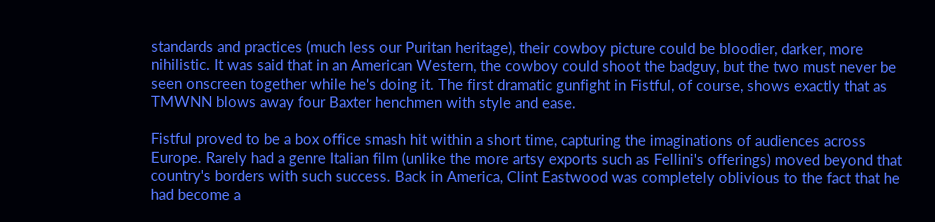standards and practices (much less our Puritan heritage), their cowboy picture could be bloodier, darker, more nihilistic. It was said that in an American Western, the cowboy could shoot the badguy, but the two must never be seen onscreen together while he's doing it. The first dramatic gunfight in Fistful, of course, shows exactly that as TMWNN blows away four Baxter henchmen with style and ease.

Fistful proved to be a box office smash hit within a short time, capturing the imaginations of audiences across Europe. Rarely had a genre Italian film (unlike the more artsy exports such as Fellini's offerings) moved beyond that country's borders with such success. Back in America, Clint Eastwood was completely oblivious to the fact that he had become a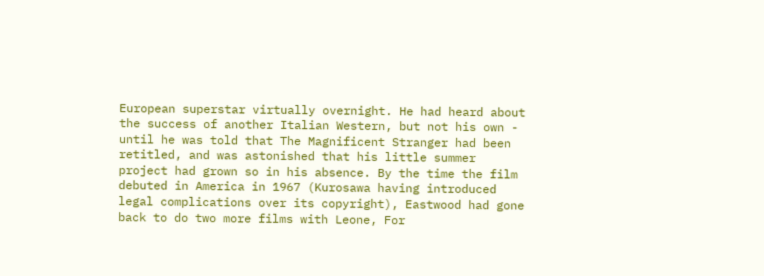European superstar virtually overnight. He had heard about the success of another Italian Western, but not his own - until he was told that The Magnificent Stranger had been retitled, and was astonished that his little summer project had grown so in his absence. By the time the film debuted in America in 1967 (Kurosawa having introduced legal complications over its copyright), Eastwood had gone back to do two more films with Leone, For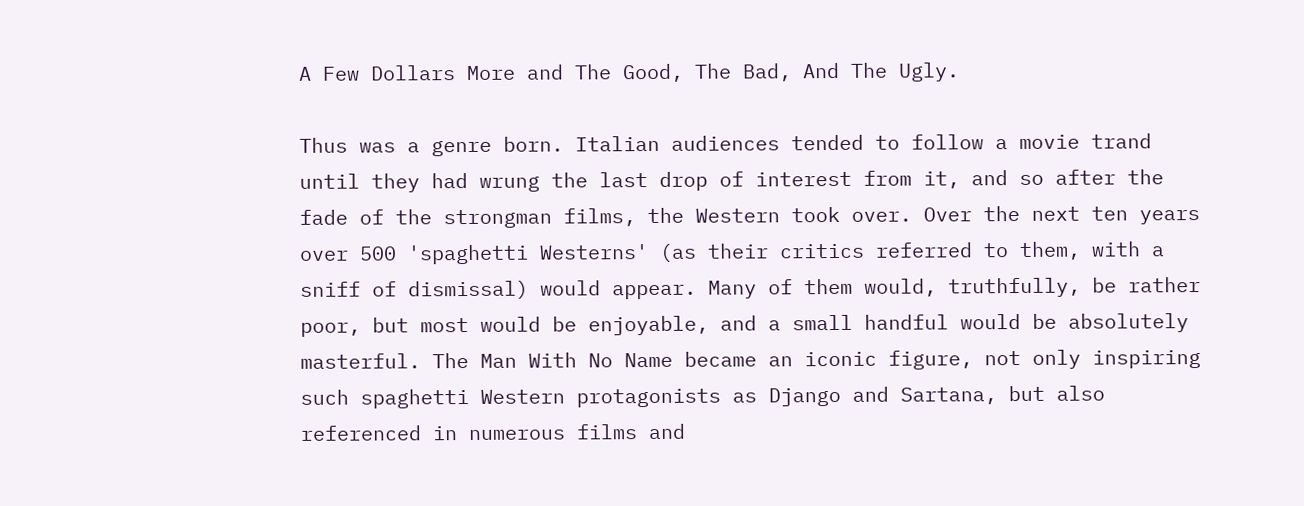A Few Dollars More and The Good, The Bad, And The Ugly.

Thus was a genre born. Italian audiences tended to follow a movie trand until they had wrung the last drop of interest from it, and so after the fade of the strongman films, the Western took over. Over the next ten years over 500 'spaghetti Westerns' (as their critics referred to them, with a sniff of dismissal) would appear. Many of them would, truthfully, be rather poor, but most would be enjoyable, and a small handful would be absolutely masterful. The Man With No Name became an iconic figure, not only inspiring such spaghetti Western protagonists as Django and Sartana, but also referenced in numerous films and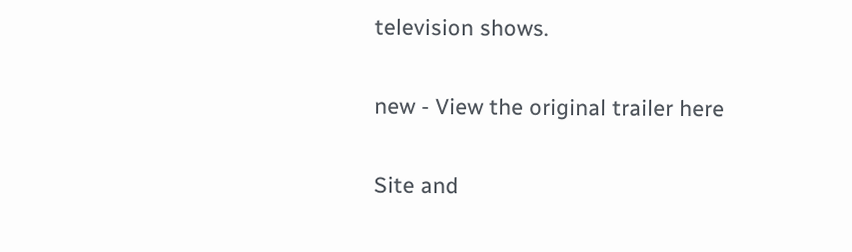television shows.

new - View the original trailer here

Site and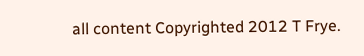all content Copyrighted 2012 T Frye.